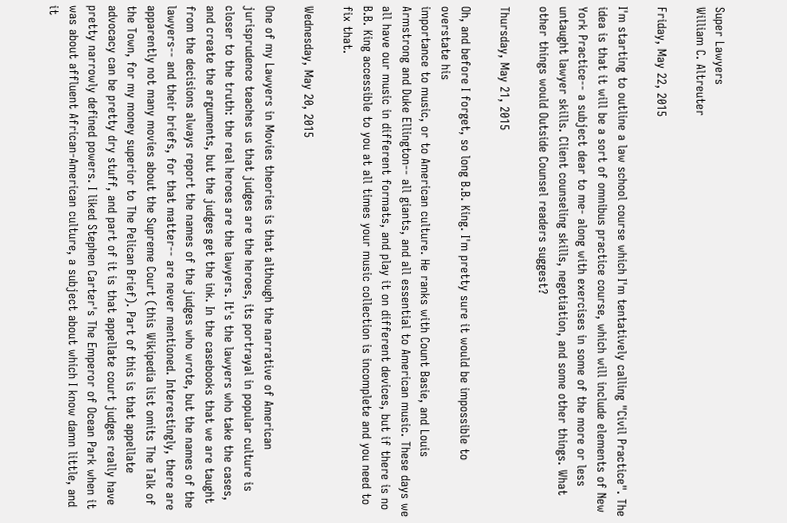Super Lawyers
William C. Altreuter

Friday, May 22, 2015

I'm starting to outline a law school course which I'm tentatively calling "Civil Practice". The idea is that it will be a sort of omnibus practice course, which will include elements of New York Practice-- a subject dear to me- along with exercises in some of the more or less untaught lawyer skills. Client counseling skills, negotiation, and some other things. What other things would Outside Counsel readers suggest?

Thursday, May 21, 2015

Oh, and before I forget, so long B.B. King. I'm pretty sure it would be impossible to overstate his
importance to music, or to American culture. He ranks with Count Basie, and Louis Armstrong and Duke Ellington-- all giants, and all essential to American music. These days we all have our music in different formats, and play it on different devices, but if there is no B.B. King accessible to you at all times your music collection is incomplete and you need to fix that.

Wednesday, May 20, 2015

One of my Lawyers in Movies theories is that although the narrative of American jurisprudence teaches us that judges are the heroes, its portrayal in popular culture is closer to the truth: the real heroes are the lawyers. It's the lawyers who take the cases, and create the arguments, but the judges get the ink. In the casebooks that we are taught from the decisions always report the names of the judges who wrote, but the names of the lawyers-- and their briefs, for that matter-- are never mentioned. Interestingly, there are apparently not many movies about the Supreme Court (this Wikipedia list omits The Talk of the Town, for my money superior to The Pelican Brief). Part of this is that appellate advocacy can be pretty dry stuff, and part of it is that appellate court judges really have pretty narrowly defined powers. I liked Stephen Carter's The Emperor of Ocean Park when it was about affluent African-American culture, a subject about which I know damn little, and it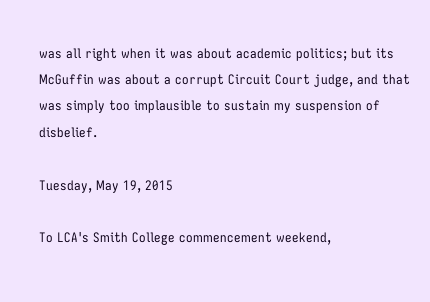was all right when it was about academic politics; but its McGuffin was about a corrupt Circuit Court judge, and that was simply too implausible to sustain my suspension of disbelief.

Tuesday, May 19, 2015

To LCA's Smith College commencement weekend,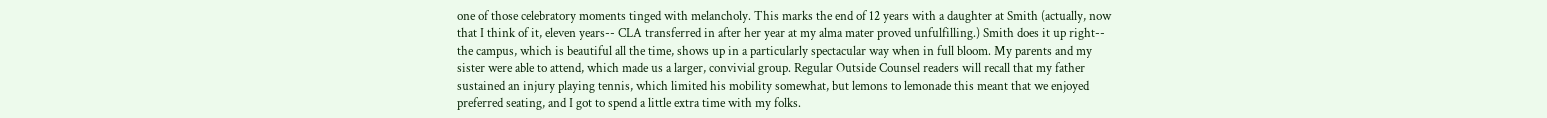one of those celebratory moments tinged with melancholy. This marks the end of 12 years with a daughter at Smith (actually, now that I think of it, eleven years-- CLA transferred in after her year at my alma mater proved unfulfilling.) Smith does it up right-- the campus, which is beautiful all the time, shows up in a particularly spectacular way when in full bloom. My parents and my sister were able to attend, which made us a larger, convivial group. Regular Outside Counsel readers will recall that my father sustained an injury playing tennis, which limited his mobility somewhat, but lemons to lemonade this meant that we enjoyed preferred seating, and I got to spend a little extra time with my folks.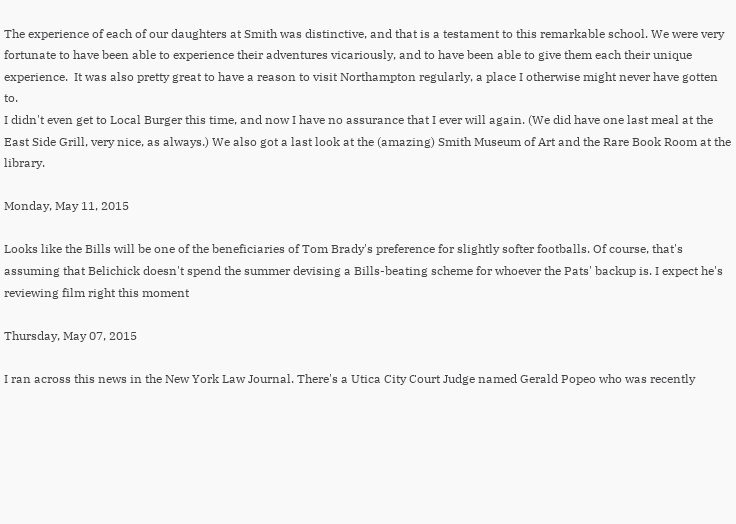The experience of each of our daughters at Smith was distinctive, and that is a testament to this remarkable school. We were very fortunate to have been able to experience their adventures vicariously, and to have been able to give them each their unique experience.  It was also pretty great to have a reason to visit Northampton regularly, a place I otherwise might never have gotten to.
I didn't even get to Local Burger this time, and now I have no assurance that I ever will again. (We did have one last meal at the East Side Grill, very nice, as always.) We also got a last look at the (amazing) Smith Museum of Art and the Rare Book Room at the library.

Monday, May 11, 2015

Looks like the Bills will be one of the beneficiaries of Tom Brady's preference for slightly softer footballs. Of course, that's assuming that Belichick doesn't spend the summer devising a Bills-beating scheme for whoever the Pats' backup is. I expect he's reviewing film right this moment

Thursday, May 07, 2015

I ran across this news in the New York Law Journal. There's a Utica City Court Judge named Gerald Popeo who was recently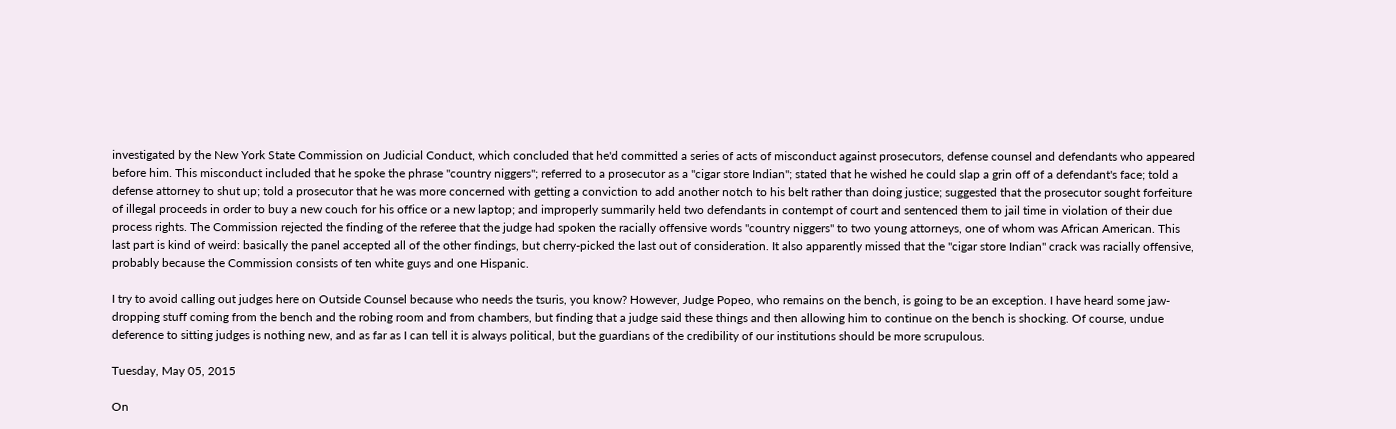investigated by the New York State Commission on Judicial Conduct, which concluded that he'd committed a series of acts of misconduct against prosecutors, defense counsel and defendants who appeared before him. This misconduct included that he spoke the phrase "country niggers"; referred to a prosecutor as a "cigar store Indian"; stated that he wished he could slap a grin off of a defendant's face; told a defense attorney to shut up; told a prosecutor that he was more concerned with getting a conviction to add another notch to his belt rather than doing justice; suggested that the prosecutor sought forfeiture of illegal proceeds in order to buy a new couch for his office or a new laptop; and improperly summarily held two defendants in contempt of court and sentenced them to jail time in violation of their due process rights. The Commission rejected the finding of the referee that the judge had spoken the racially offensive words "country niggers" to two young attorneys, one of whom was African American. This last part is kind of weird: basically the panel accepted all of the other findings, but cherry-picked the last out of consideration. It also apparently missed that the "cigar store Indian" crack was racially offensive, probably because the Commission consists of ten white guys and one Hispanic.

I try to avoid calling out judges here on Outside Counsel because who needs the tsuris, you know? However, Judge Popeo, who remains on the bench, is going to be an exception. I have heard some jaw-dropping stuff coming from the bench and the robing room and from chambers, but finding that a judge said these things and then allowing him to continue on the bench is shocking. Of course, undue deference to sitting judges is nothing new, and as far as I can tell it is always political, but the guardians of the credibility of our institutions should be more scrupulous.

Tuesday, May 05, 2015

On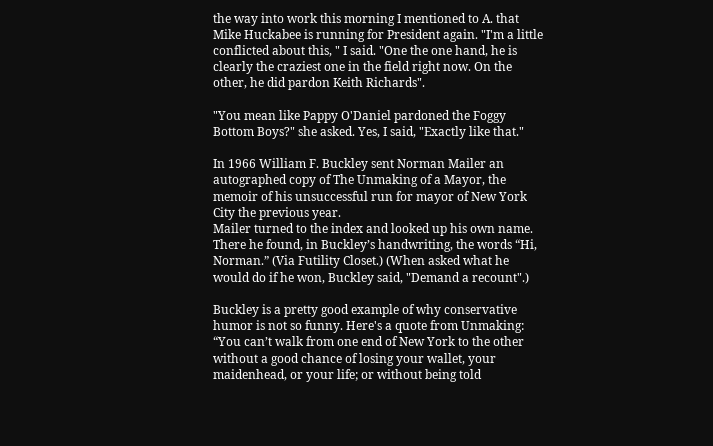the way into work this morning I mentioned to A. that Mike Huckabee is running for President again. "I'm a little conflicted about this, " I said. "One the one hand, he is clearly the craziest one in the field right now. On the other, he did pardon Keith Richards".

"You mean like Pappy O'Daniel pardoned the Foggy Bottom Boys?" she asked. Yes, I said, "Exactly like that."

In 1966 William F. Buckley sent Norman Mailer an autographed copy of The Unmaking of a Mayor, the memoir of his unsuccessful run for mayor of New York City the previous year.
Mailer turned to the index and looked up his own name. There he found, in Buckley’s handwriting, the words “Hi, Norman.” (Via Futility Closet.) (When asked what he would do if he won, Buckley said, "Demand a recount".)

Buckley is a pretty good example of why conservative humor is not so funny. Here's a quote from Unmaking: “You can’t walk from one end of New York to the other without a good chance of losing your wallet, your maidenhead, or your life; or without being told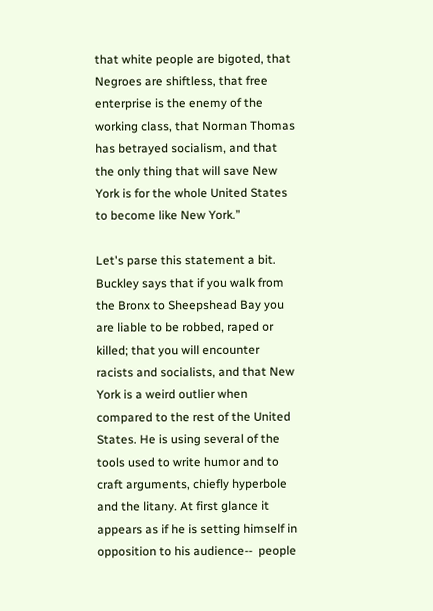that white people are bigoted, that Negroes are shiftless, that free enterprise is the enemy of the working class, that Norman Thomas has betrayed socialism, and that the only thing that will save New York is for the whole United States to become like New York.”

Let's parse this statement a bit. Buckley says that if you walk from the Bronx to Sheepshead Bay you are liable to be robbed, raped or killed; that you will encounter racists and socialists, and that New York is a weird outlier when compared to the rest of the United States. He is using several of the tools used to write humor and to craft arguments, chiefly hyperbole and the litany. At first glance it appears as if he is setting himself in opposition to his audience--  people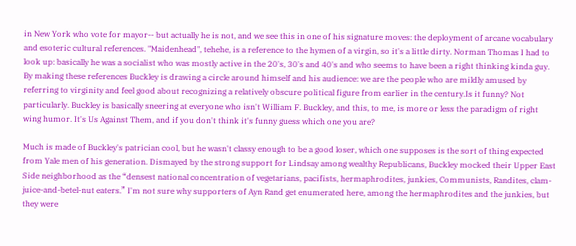in New York who vote for mayor-- but actually he is not, and we see this in one of his signature moves: the deployment of arcane vocabulary and esoteric cultural references. "Maidenhead", tehehe, is a reference to the hymen of a virgin, so it's a little dirty. Norman Thomas I had to look up: basically he was a socialist who was mostly active in the 20's, 30's and 40's and who seems to have been a right thinking kinda guy. By making these references Buckley is drawing a circle around himself and his audience: we are the people who are mildly amused by referring to virginity and feel good about recognizing a relatively obscure political figure from earlier in the century.Is it funny? Not particularly. Buckley is basically sneering at everyone who isn't William F. Buckley, and this, to me, is more or less the paradigm of right wing humor. It's Us Against Them, and if you don't think it's funny guess which one you are?

Much is made of Buckley's patrician cool, but he wasn't classy enough to be a good loser, which one supposes is the sort of thing expected from Yale men of his generation. Dismayed by the strong support for Lindsay among wealthy Republicans, Buckley mocked their Upper East Side neighborhood as the “densest national concentration of vegetarians, pacifists, hermaphrodites, junkies, Communists, Randites, clam-juice-and-betel-nut eaters.” I'm not sure why supporters of Ayn Rand get enumerated here, among the hermaphrodites and the junkies, but they were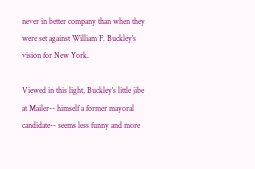never in better company than when they were set against William F. Buckley's vision for New York.

Viewed in this light, Buckley's little jibe at Mailer-- himself a former mayoral candidate-- seems less funny and more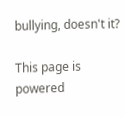bullying, doesn't it?

This page is powered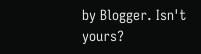by Blogger. Isn't yours?